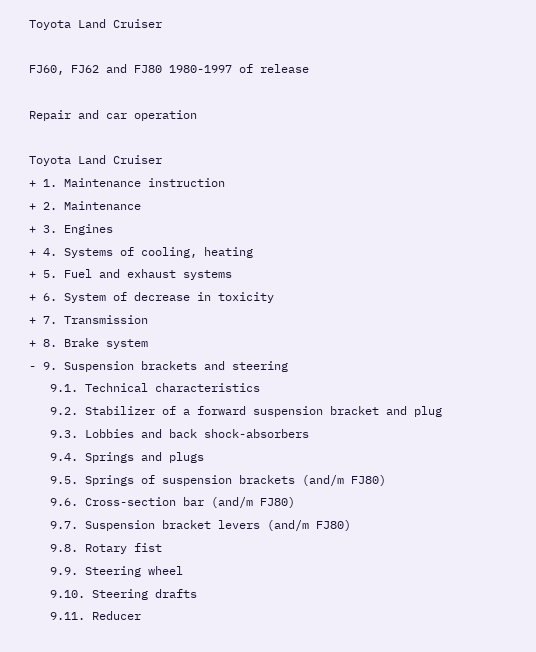Toyota Land Cruiser

FJ60, FJ62 and FJ80 1980-1997 of release

Repair and car operation

Toyota Land Cruiser
+ 1. Maintenance instruction
+ 2. Maintenance
+ 3. Engines
+ 4. Systems of cooling, heating
+ 5. Fuel and exhaust systems
+ 6. System of decrease in toxicity
+ 7. Transmission
+ 8. Brake system
- 9. Suspension brackets and steering
   9.1. Technical characteristics
   9.2. Stabilizer of a forward suspension bracket and plug
   9.3. Lobbies and back shock-absorbers
   9.4. Springs and plugs
   9.5. Springs of suspension brackets (and/m FJ80)
   9.6. Cross-section bar (and/m FJ80)
   9.7. Suspension bracket levers (and/m FJ80)
   9.8. Rotary fist
   9.9. Steering wheel
   9.10. Steering drafts
   9.11. Reducer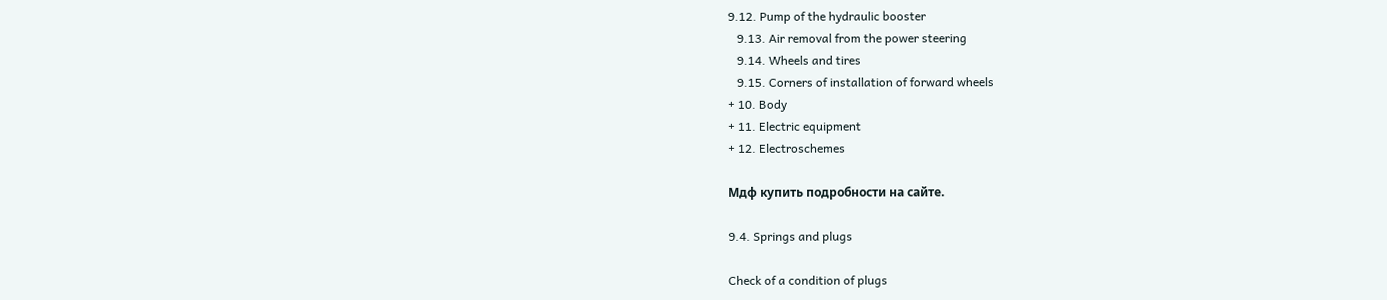9.12. Pump of the hydraulic booster
   9.13. Air removal from the power steering
   9.14. Wheels and tires
   9.15. Corners of installation of forward wheels
+ 10. Body
+ 11. Electric equipment
+ 12. Electroschemes

Мдф купить подробности на сайте.

9.4. Springs and plugs

Check of a condition of plugs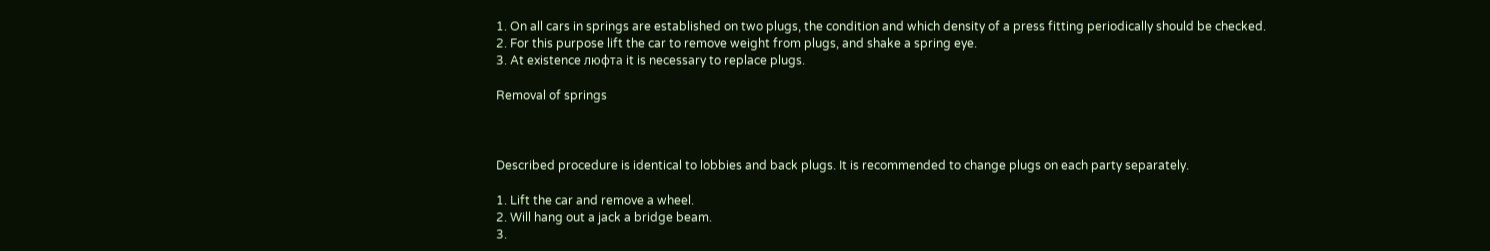1. On all cars in springs are established on two plugs, the condition and which density of a press fitting periodically should be checked.
2. For this purpose lift the car to remove weight from plugs, and shake a spring eye.
3. At existence люфта it is necessary to replace plugs.

Removal of springs



Described procedure is identical to lobbies and back plugs. It is recommended to change plugs on each party separately.

1. Lift the car and remove a wheel.
2. Will hang out a jack a bridge beam.
3.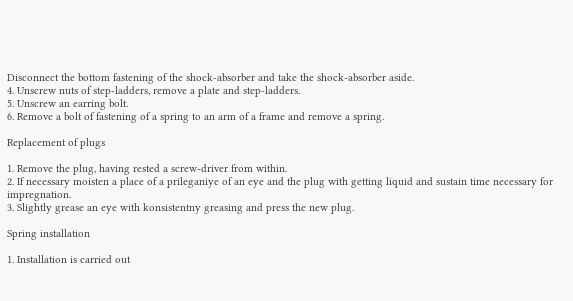Disconnect the bottom fastening of the shock-absorber and take the shock-absorber aside.
4. Unscrew nuts of step-ladders, remove a plate and step-ladders.
5. Unscrew an earring bolt.
6. Remove a bolt of fastening of a spring to an arm of a frame and remove a spring.

Replacement of plugs

1. Remove the plug, having rested a screw-driver from within.
2. If necessary moisten a place of a prileganiye of an eye and the plug with getting liquid and sustain time necessary for impregnation.
3. Slightly grease an eye with konsistentny greasing and press the new plug.

Spring installation

1. Installation is carried out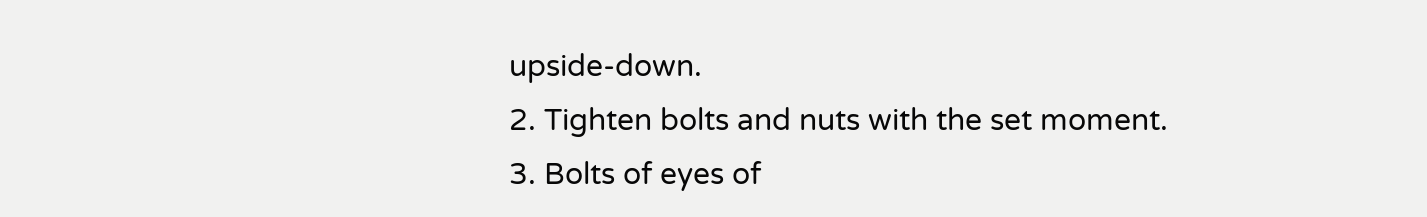upside-down.
2. Tighten bolts and nuts with the set moment.
3. Bolts of eyes of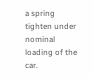a spring tighten under nominal loading of the car.